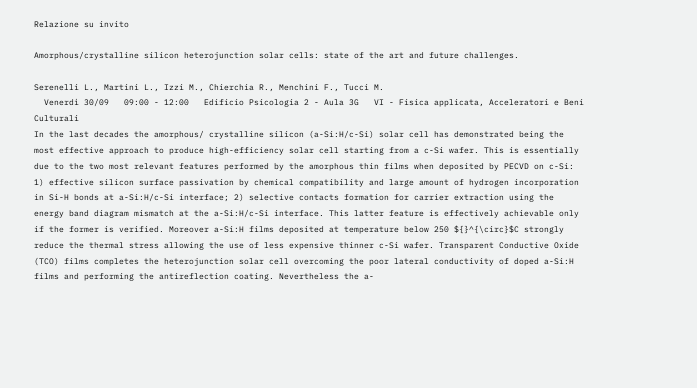Relazione su invito

Amorphous/crystalline silicon heterojunction solar cells: state of the art and future challenges.

Serenelli L., Martini L., Izzi M., Chierchia R., Menchini F., Tucci M.
  Venerdì 30/09   09:00 - 12:00   Edificio Psicologia 2 - Aula 3G   VI - Fisica applicata, Acceleratori e Beni Culturali
In the last decades the amorphous/ crystalline silicon (a-Si:H/c-Si) solar cell has demonstrated being the most effective approach to produce high-efficiency solar cell starting from a c-Si wafer. This is essentially due to the two most relevant features performed by the amorphous thin films when deposited by PECVD on c-Si: 1) effective silicon surface passivation by chemical compatibility and large amount of hydrogen incorporation in Si-H bonds at a-Si:H/c-Si interface; 2) selective contacts formation for carrier extraction using the energy band diagram mismatch at the a-Si:H/c-Si interface. This latter feature is effectively achievable only if the former is verified. Moreover a-Si:H films deposited at temperature below 250 ${}^{\circ}$C strongly reduce the thermal stress allowing the use of less expensive thinner c-Si wafer. Transparent Conductive Oxide (TCO) films completes the heterojunction solar cell overcoming the poor lateral conductivity of doped a-Si:H films and performing the antireflection coating. Nevertheless the a-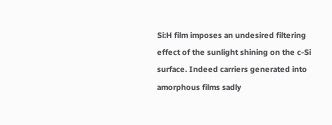Si:H film imposes an undesired filtering effect of the sunlight shining on the c-Si surface. Indeed carriers generated into amorphous films sadly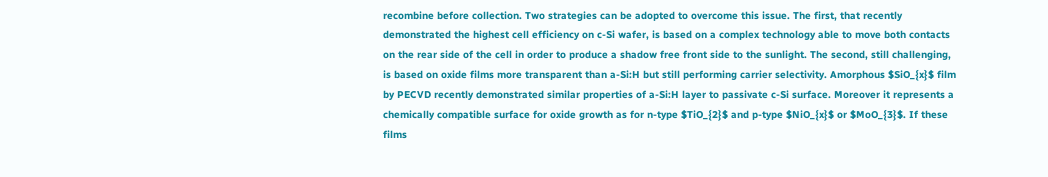recombine before collection. Two strategies can be adopted to overcome this issue. The first, that recently demonstrated the highest cell efficiency on c-Si wafer, is based on a complex technology able to move both contacts on the rear side of the cell in order to produce a shadow free front side to the sunlight. The second, still challenging, is based on oxide films more transparent than a-Si:H but still performing carrier selectivity. Amorphous $SiO_{x}$ film by PECVD recently demonstrated similar properties of a-Si:H layer to passivate c-Si surface. Moreover it represents a chemically compatible surface for oxide growth as for n-type $TiO_{2}$ and p-type $NiO_{x}$ or $MoO_{3}$. If these films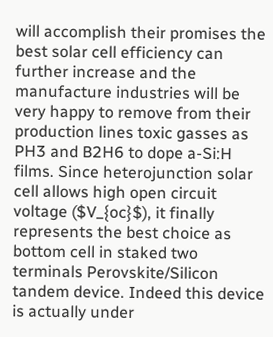will accomplish their promises the best solar cell efficiency can further increase and the manufacture industries will be very happy to remove from their production lines toxic gasses as PH3 and B2H6 to dope a-Si:H films. Since heterojunction solar cell allows high open circuit voltage ($V_{oc}$), it finally represents the best choice as bottom cell in staked two terminals Perovskite/Silicon tandem device. Indeed this device is actually under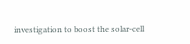investigation to boost the solar-cell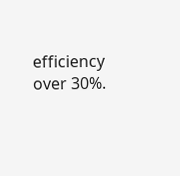efficiency over 30%.